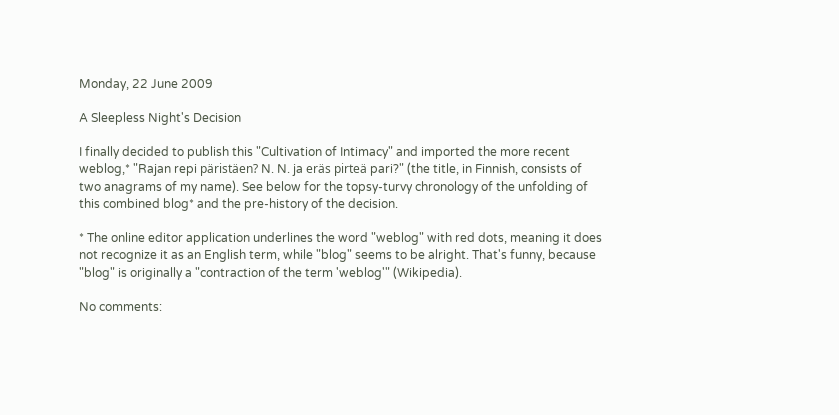Monday, 22 June 2009

A Sleepless Night's Decision

I finally decided to publish this "Cultivation of Intimacy" and imported the more recent weblog,* "Rajan repi päristäen? N. N. ja eräs pirteä pari?" (the title, in Finnish, consists of two anagrams of my name). See below for the topsy-turvy chronology of the unfolding of this combined blog* and the pre-history of the decision.

* The online editor application underlines the word "weblog" with red dots, meaning it does not recognize it as an English term, while "blog" seems to be alright. That's funny, because "blog" is originally a "contraction of the term 'weblog'" (Wikipedia).

No comments: